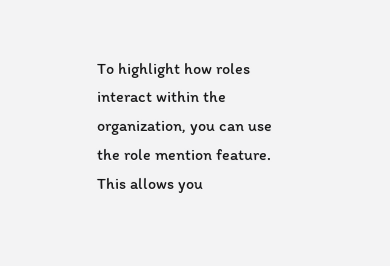To highlight how roles interact within the organization, you can use the role mention feature. This allows you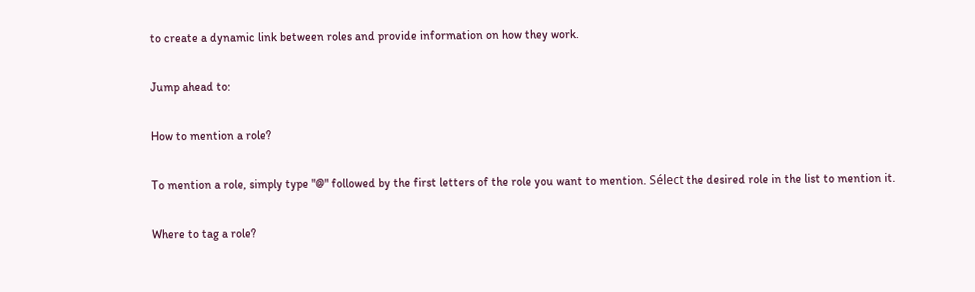to create a dynamic link between roles and provide information on how they work.

Jump ahead to:

How to mention a role?

To mention a role, simply type "@" followed by the first letters of the role you want to mention. Sélect the desired role in the list to mention it.

Where to tag a role?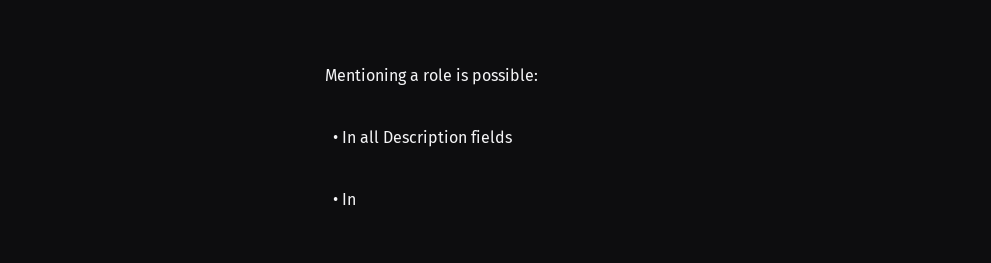Mentioning a role is possible:

  • In all Description fields

  • In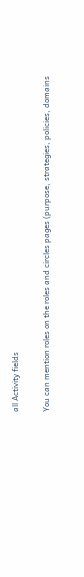all Activity fields

You can mention roles on the roles and circles pages (purpose, strategies, policies, domains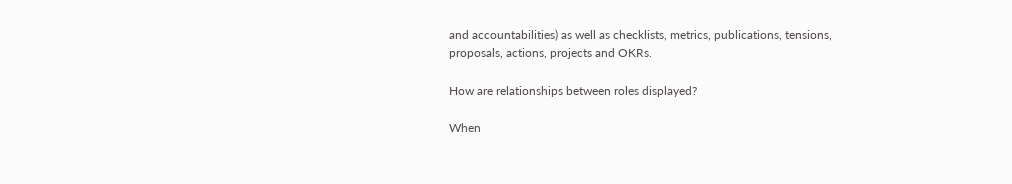and accountabilities) as well as checklists, metrics, publications, tensions, proposals, actions, projects and OKRs.

How are relationships between roles displayed?

When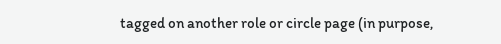tagged on another role or circle page (in purpose,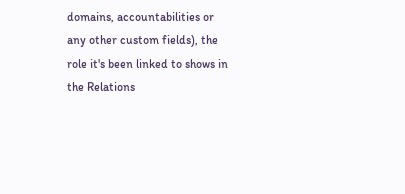domains, accountabilities or any other custom fields), the role it's been linked to shows in the Relations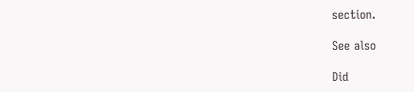section.

See also

Did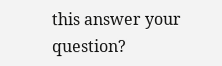this answer your question?